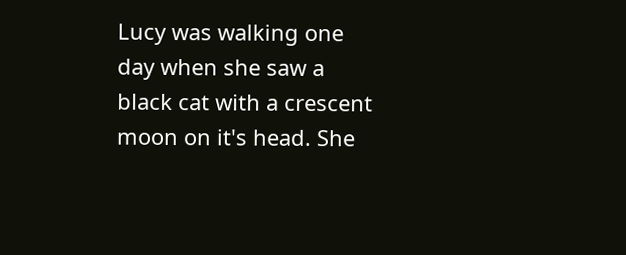Lucy was walking one day when she saw a black cat with a crescent moon on it's head. She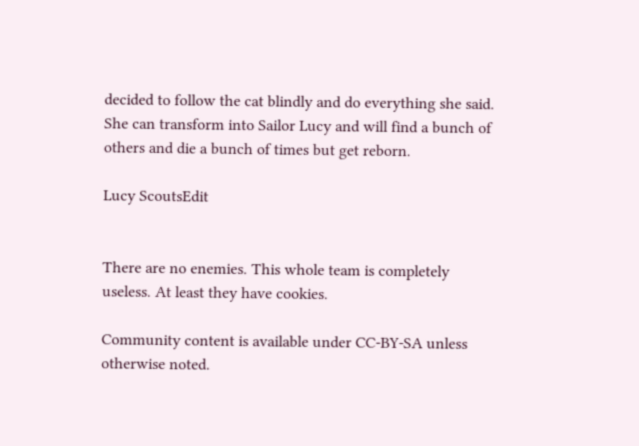decided to follow the cat blindly and do everything she said. She can transform into Sailor Lucy and will find a bunch of others and die a bunch of times but get reborn.

Lucy ScoutsEdit


There are no enemies. This whole team is completely useless. At least they have cookies.

Community content is available under CC-BY-SA unless otherwise noted.